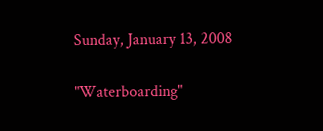Sunday, January 13, 2008

"Waterboarding"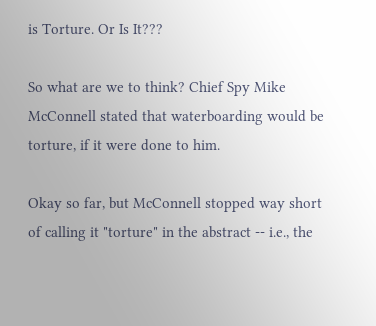is Torture. Or Is It???

So what are we to think? Chief Spy Mike McConnell stated that waterboarding would be torture, if it were done to him.

Okay so far, but McConnell stopped way short of calling it "torture" in the abstract -- i.e., the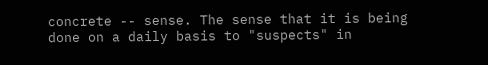concrete -- sense. The sense that it is being done on a daily basis to "suspects" in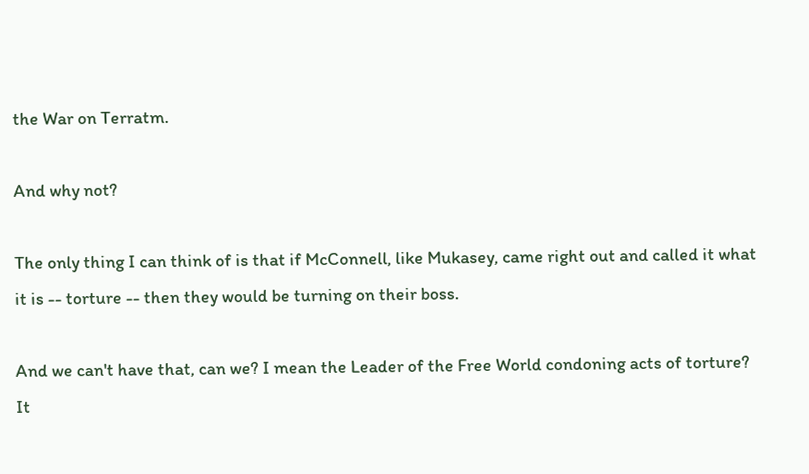the War on Terratm.

And why not?

The only thing I can think of is that if McConnell, like Mukasey, came right out and called it what it is -- torture -- then they would be turning on their boss.

And we can't have that, can we? I mean the Leader of the Free World condoning acts of torture? It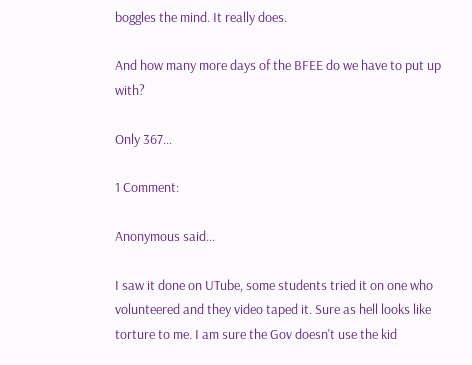boggles the mind. It really does.

And how many more days of the BFEE do we have to put up with?

Only 367...

1 Comment:

Anonymous said...

I saw it done on UTube, some students tried it on one who volunteered and they video taped it. Sure as hell looks like torture to me. I am sure the Gov doesn't use the kid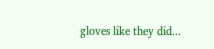gloves like they did...